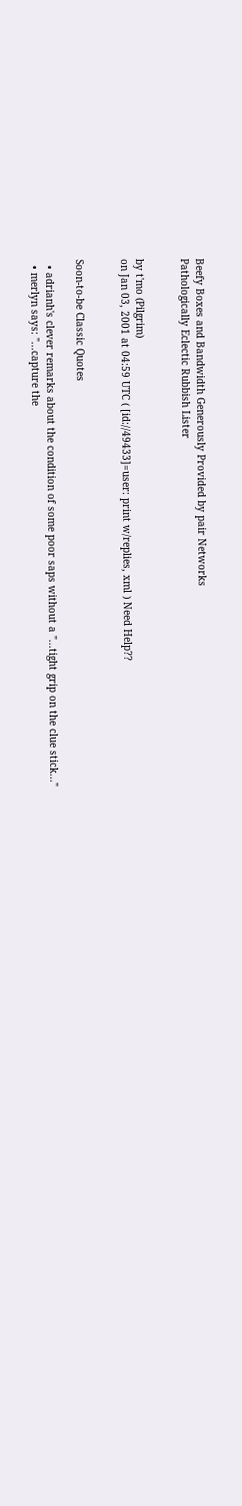Beefy Boxes and Bandwidth Generously Provided by pair Networks
Pathologically Eclectic Rubbish Lister


by t'mo (Pilgrim)
on Jan 03, 2001 at 04:59 UTC ( [id://49433]=user: print w/replies, xml ) Need Help??


Soon-to-be Classic Quotes

  • adrianh's clever remarks about the condition of some poor saps without a "...tight grip on the clue stick..."
  • merlyn says: "...capture the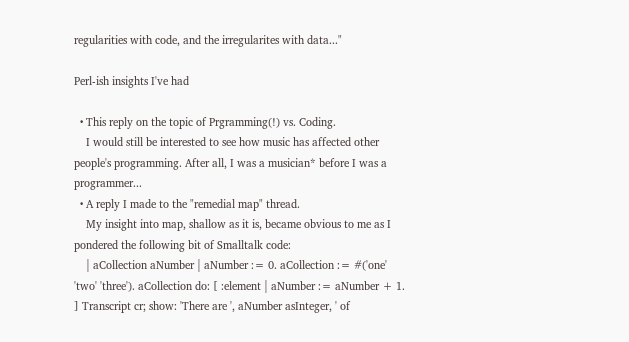regularities with code, and the irregularites with data..."

Perl-ish insights I've had

  • This reply on the topic of Prgramming(!) vs. Coding.
    I would still be interested to see how music has affected other people's programming. After all, I was a musician* before I was a programmer...
  • A reply I made to the "remedial map" thread.
    My insight into map, shallow as it is, became obvious to me as I pondered the following bit of Smalltalk code:
    | aCollection aNumber | aNumber := 0. aCollection := #('one' 'two' 'three'). aCollection do: [ :element | aNumber := aNumber + 1. ] Transcript cr; show: 'There are ', aNumber asInteger, ' of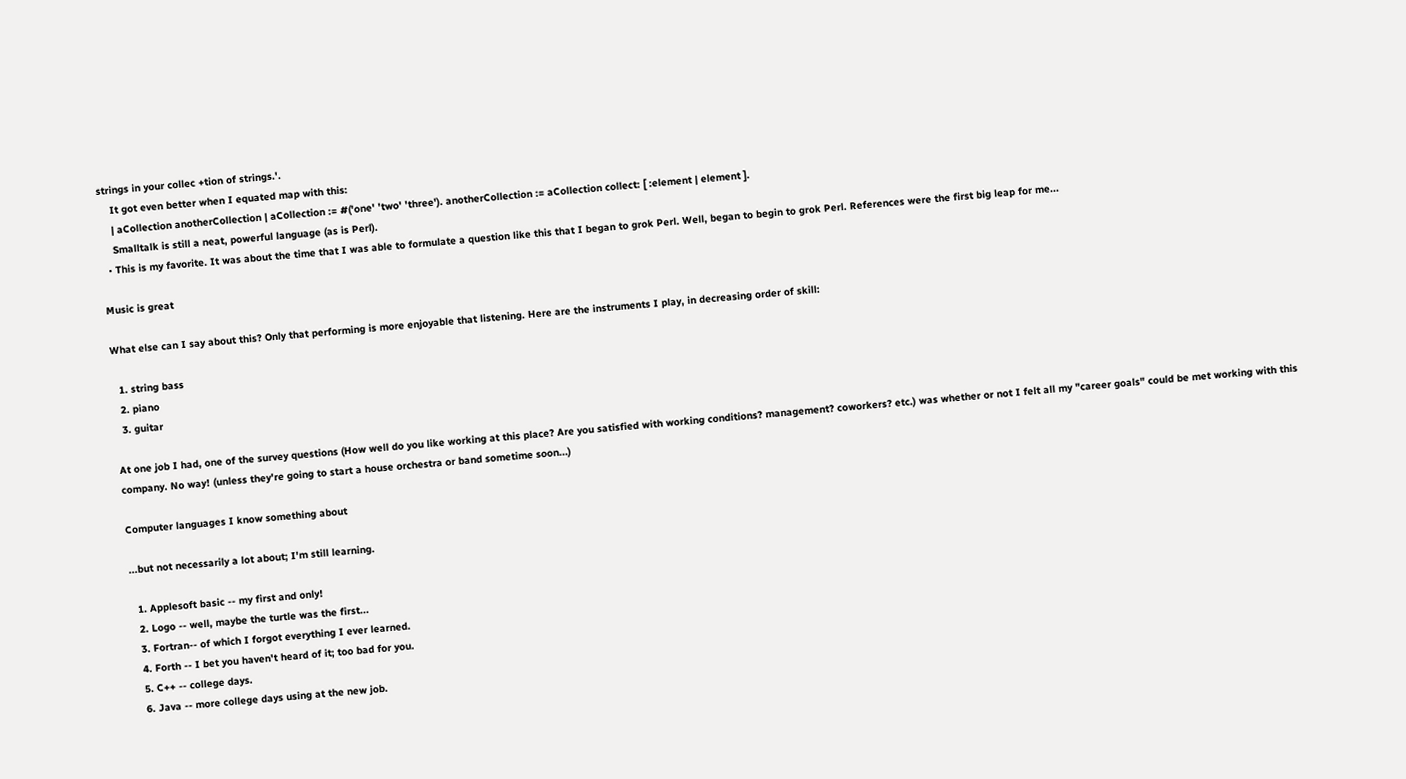strings in your collec +tion of strings.'.
    It got even better when I equated map with this:
    | aCollection anotherCollection | aCollection := #('one' 'two' 'three'). anotherCollection := aCollection collect: [ :element | element ].
    Smalltalk is still a neat, powerful language (as is Perl).
  • This is my favorite. It was about the time that I was able to formulate a question like this that I began to grok Perl. Well, began to begin to grok Perl. References were the first big leap for me...

Music is great

What else can I say about this? Only that performing is more enjoyable that listening. Here are the instruments I play, in decreasing order of skill:

  1. string bass
  2. piano
  3. guitar

At one job I had, one of the survey questions (How well do you like working at this place? Are you satisfied with working conditions? management? coworkers? etc.) was whether or not I felt all my "career goals" could be met working with this company. No way! (unless they're going to start a house orchestra or band sometime soon...)

Computer languages I know something about

...but not necessarily a lot about; I'm still learning.

  1. Applesoft basic -- my first and only!
  2. Logo -- well, maybe the turtle was the first...
  3. Fortran-- of which I forgot everything I ever learned.
  4. Forth -- I bet you haven't heard of it; too bad for you.
  5. C++ -- college days.
  6. Java -- more college days using at the new job.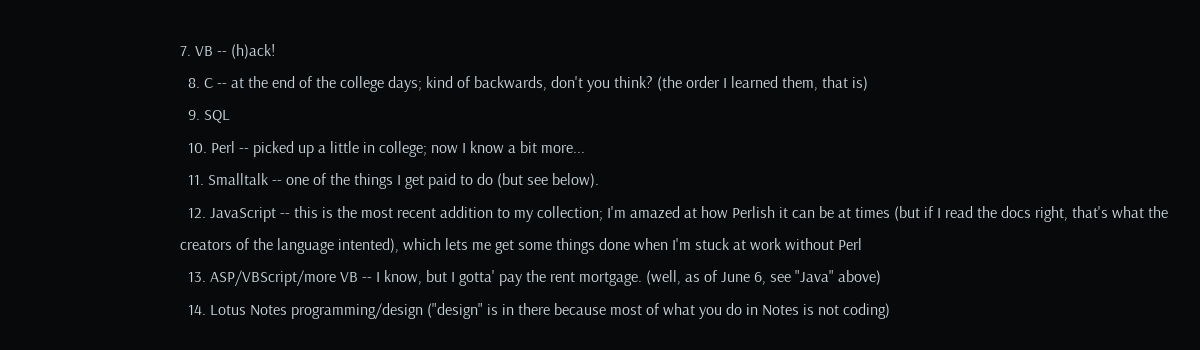7. VB -- (h)ack!
  8. C -- at the end of the college days; kind of backwards, don't you think? (the order I learned them, that is)
  9. SQL
  10. Perl -- picked up a little in college; now I know a bit more...
  11. Smalltalk -- one of the things I get paid to do (but see below).
  12. JavaScript -- this is the most recent addition to my collection; I'm amazed at how Perlish it can be at times (but if I read the docs right, that's what the creators of the language intented), which lets me get some things done when I'm stuck at work without Perl
  13. ASP/VBScript/more VB -- I know, but I gotta' pay the rent mortgage. (well, as of June 6, see "Java" above)
  14. Lotus Notes programming/design ("design" is in there because most of what you do in Notes is not coding)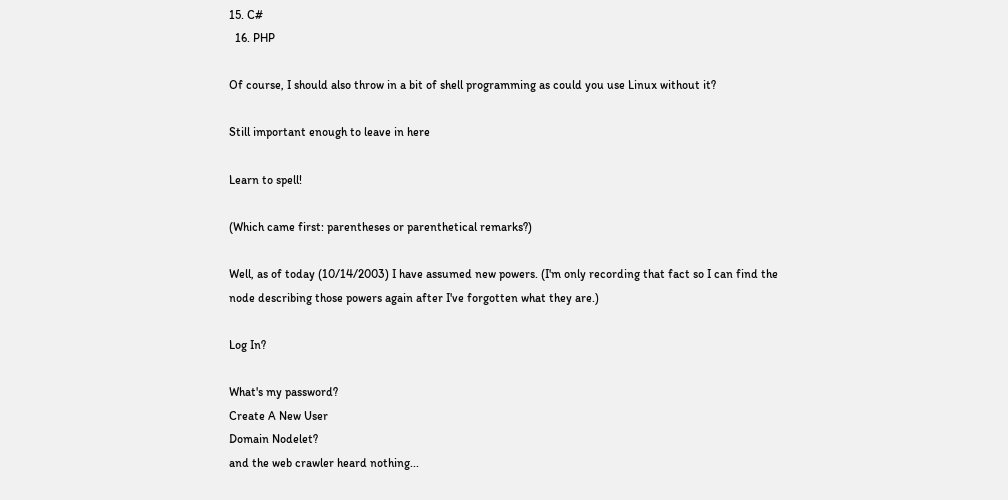15. C#
  16. PHP

Of course, I should also throw in a bit of shell programming as could you use Linux without it?

Still important enough to leave in here

Learn to spell!

(Which came first: parentheses or parenthetical remarks?)

Well, as of today (10/14/2003) I have assumed new powers. (I'm only recording that fact so I can find the node describing those powers again after I've forgotten what they are.)

Log In?

What's my password?
Create A New User
Domain Nodelet?
and the web crawler heard nothing...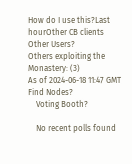How do I use this?Last hourOther CB clients
Other Users?
Others exploiting the Monastery: (3)
As of 2024-06-18 11:47 GMT
Find Nodes?
    Voting Booth?

    No recent polls found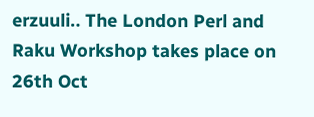erzuuli‥ The London Perl and Raku Workshop takes place on 26th Oct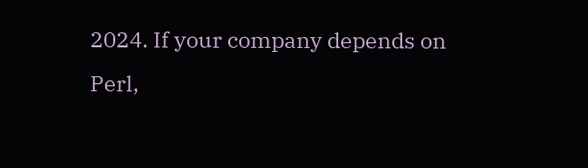2024. If your company depends on Perl,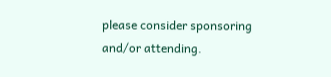please consider sponsoring and/or attending.